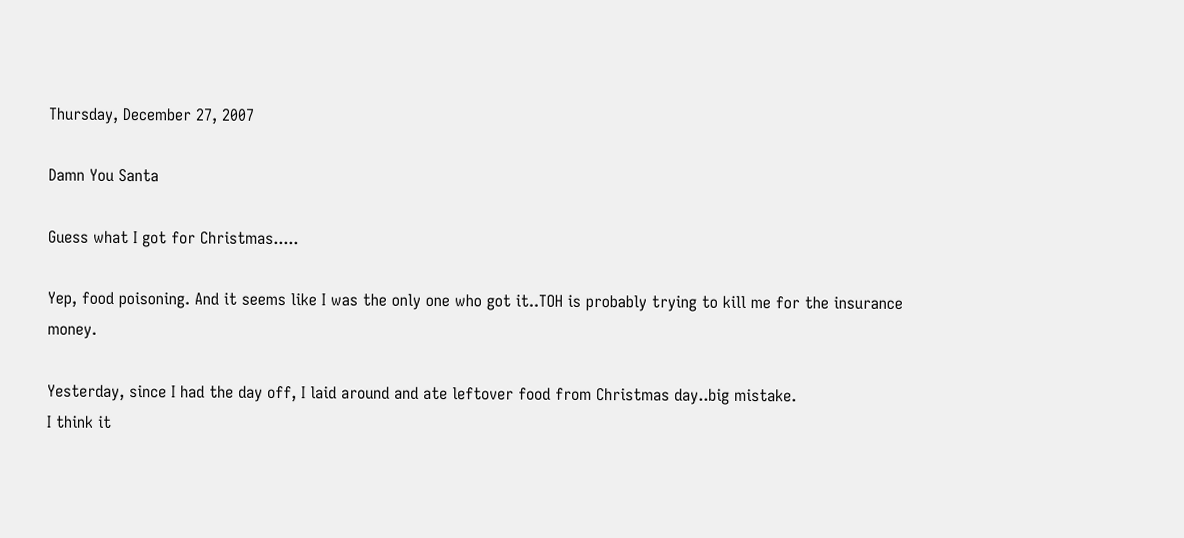Thursday, December 27, 2007

Damn You Santa

Guess what I got for Christmas.....

Yep, food poisoning. And it seems like I was the only one who got it..TOH is probably trying to kill me for the insurance money.

Yesterday, since I had the day off, I laid around and ate leftover food from Christmas day..big mistake.
I think it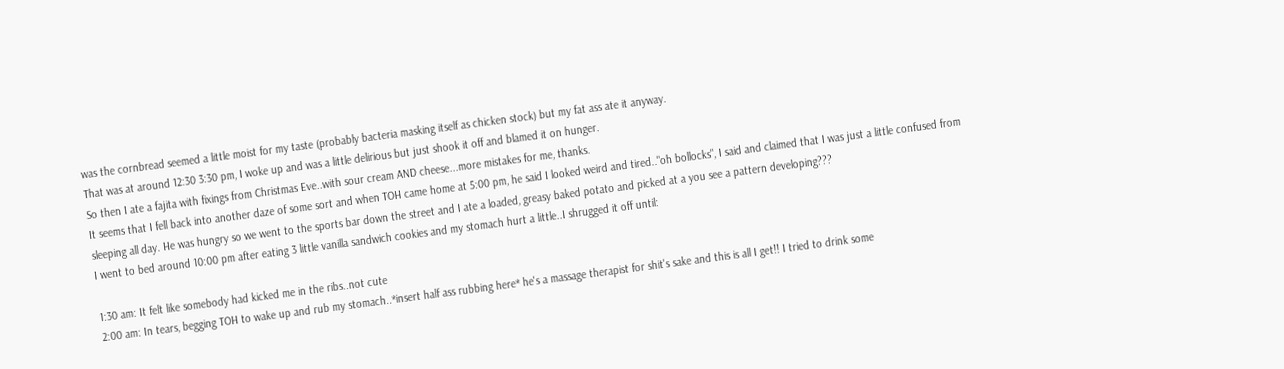was the cornbread seemed a little moist for my taste (probably bacteria masking itself as chicken stock) but my fat ass ate it anyway.
That was at around 12:30 3:30 pm, I woke up and was a little delirious but just shook it off and blamed it on hunger.
So then I ate a fajita with fixings from Christmas Eve..with sour cream AND cheese...more mistakes for me, thanks.
It seems that I fell back into another daze of some sort and when TOH came home at 5:00 pm, he said I looked weird and tired.."oh bollocks", I said and claimed that I was just a little confused from sleeping all day. He was hungry so we went to the sports bar down the street and I ate a loaded, greasy baked potato and picked at a you see a pattern developing???
I went to bed around 10:00 pm after eating 3 little vanilla sandwich cookies and my stomach hurt a little..I shrugged it off until:

1:30 am: It felt like somebody had kicked me in the ribs..not cute
2:00 am: In tears, begging TOH to wake up and rub my stomach..*insert half ass rubbing here* he's a massage therapist for shit's sake and this is all I get!! I tried to drink some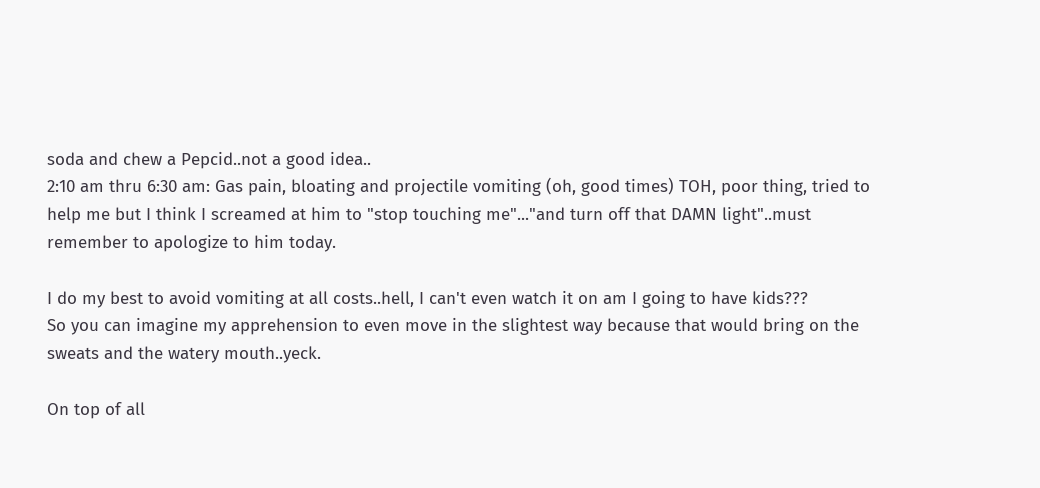soda and chew a Pepcid..not a good idea..
2:10 am thru 6:30 am: Gas pain, bloating and projectile vomiting (oh, good times) TOH, poor thing, tried to help me but I think I screamed at him to "stop touching me"..."and turn off that DAMN light"..must remember to apologize to him today.

I do my best to avoid vomiting at all costs..hell, I can't even watch it on am I going to have kids???
So you can imagine my apprehension to even move in the slightest way because that would bring on the sweats and the watery mouth..yeck.

On top of all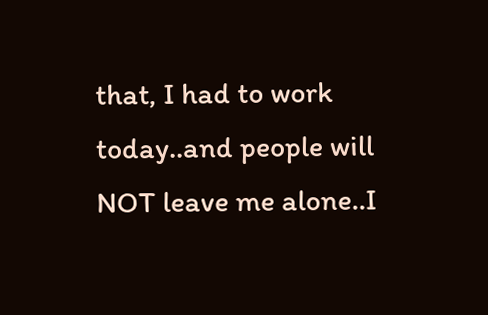that, I had to work today..and people will NOT leave me alone..I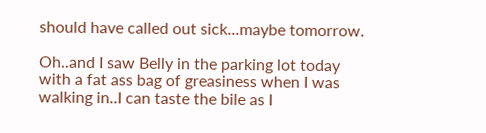should have called out sick...maybe tomorrow.

Oh..and I saw Belly in the parking lot today with a fat ass bag of greasiness when I was walking in..I can taste the bile as I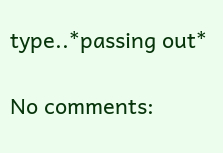type..*passing out*

No comments: